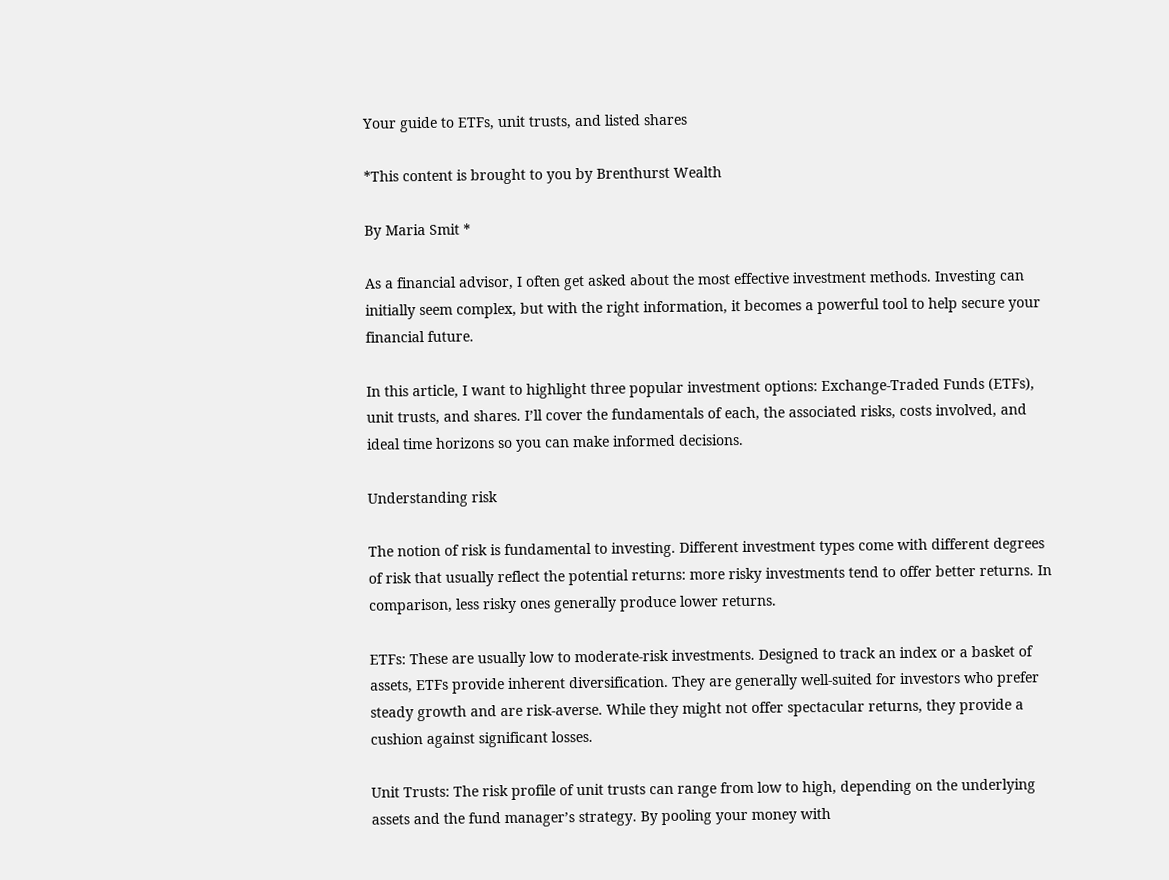Your guide to ETFs, unit trusts, and listed shares

*This content is brought to you by Brenthurst Wealth

By Maria Smit *

As a financial advisor, I often get asked about the most effective investment methods. Investing can initially seem complex, but with the right information, it becomes a powerful tool to help secure your financial future.

In this article, I want to highlight three popular investment options: Exchange-Traded Funds (ETFs), unit trusts, and shares. I’ll cover the fundamentals of each, the associated risks, costs involved, and ideal time horizons so you can make informed decisions.

Understanding risk

The notion of risk is fundamental to investing. Different investment types come with different degrees of risk that usually reflect the potential returns: more risky investments tend to offer better returns. In comparison, less risky ones generally produce lower returns.

ETFs: These are usually low to moderate-risk investments. Designed to track an index or a basket of assets, ETFs provide inherent diversification. They are generally well-suited for investors who prefer steady growth and are risk-averse. While they might not offer spectacular returns, they provide a cushion against significant losses.

Unit Trusts: The risk profile of unit trusts can range from low to high, depending on the underlying assets and the fund manager’s strategy. By pooling your money with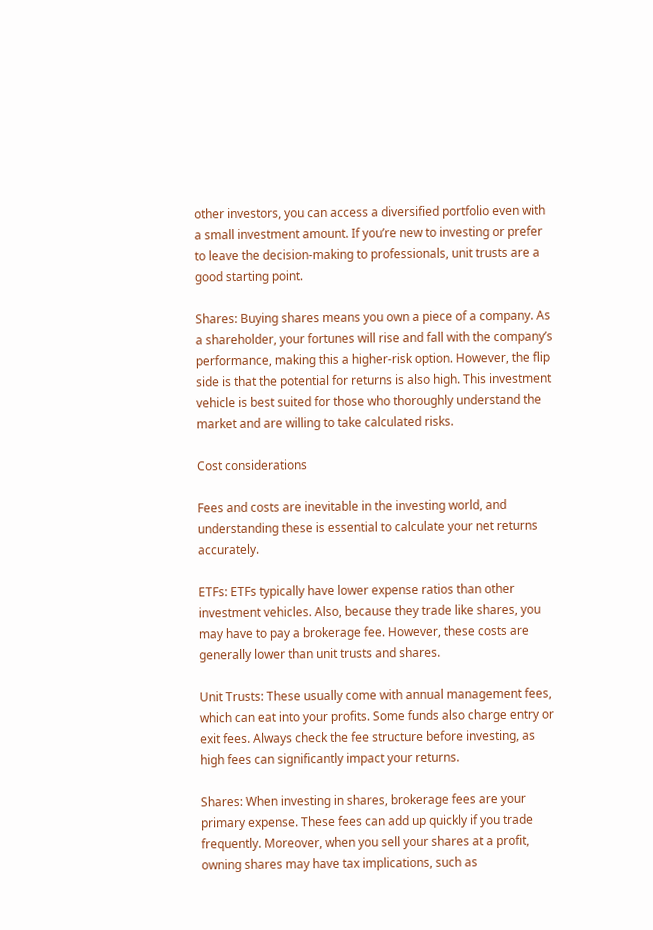other investors, you can access a diversified portfolio even with a small investment amount. If you’re new to investing or prefer to leave the decision-making to professionals, unit trusts are a good starting point.

Shares: Buying shares means you own a piece of a company. As a shareholder, your fortunes will rise and fall with the company’s performance, making this a higher-risk option. However, the flip side is that the potential for returns is also high. This investment vehicle is best suited for those who thoroughly understand the market and are willing to take calculated risks.

Cost considerations

Fees and costs are inevitable in the investing world, and understanding these is essential to calculate your net returns accurately.

ETFs: ETFs typically have lower expense ratios than other investment vehicles. Also, because they trade like shares, you may have to pay a brokerage fee. However, these costs are generally lower than unit trusts and shares.

Unit Trusts: These usually come with annual management fees, which can eat into your profits. Some funds also charge entry or exit fees. Always check the fee structure before investing, as high fees can significantly impact your returns.

Shares: When investing in shares, brokerage fees are your primary expense. These fees can add up quickly if you trade frequently. Moreover, when you sell your shares at a profit, owning shares may have tax implications, such as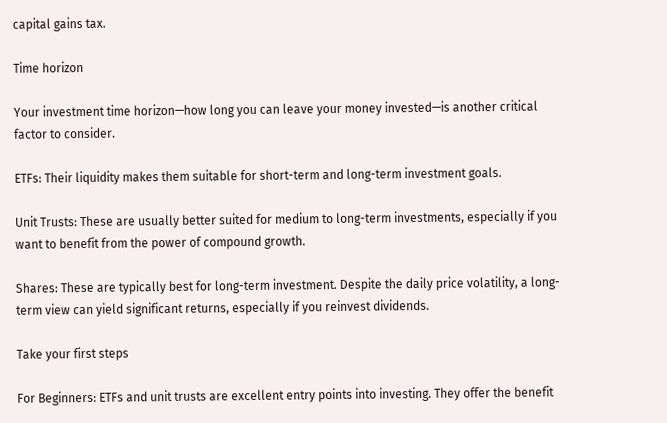capital gains tax.

Time horizon

Your investment time horizon—how long you can leave your money invested—is another critical factor to consider.

ETFs: Their liquidity makes them suitable for short-term and long-term investment goals.

Unit Trusts: These are usually better suited for medium to long-term investments, especially if you want to benefit from the power of compound growth.

Shares: These are typically best for long-term investment. Despite the daily price volatility, a long-term view can yield significant returns, especially if you reinvest dividends.

Take your first steps

For Beginners: ETFs and unit trusts are excellent entry points into investing. They offer the benefit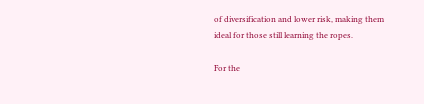of diversification and lower risk, making them ideal for those still learning the ropes.

For the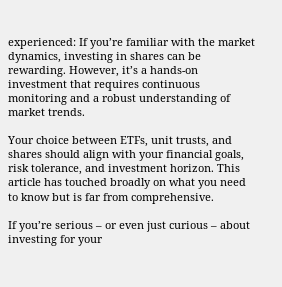experienced: If you’re familiar with the market dynamics, investing in shares can be rewarding. However, it’s a hands-on investment that requires continuous monitoring and a robust understanding of market trends.

Your choice between ETFs, unit trusts, and shares should align with your financial goals, risk tolerance, and investment horizon. This article has touched broadly on what you need to know but is far from comprehensive.

If you’re serious – or even just curious – about investing for your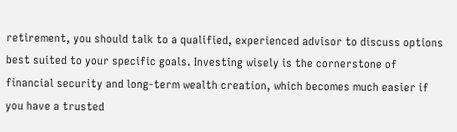retirement, you should talk to a qualified, experienced advisor to discuss options best suited to your specific goals. Investing wisely is the cornerstone of financial security and long-term wealth creation, which becomes much easier if you have a trusted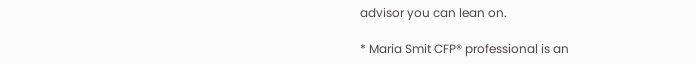advisor you can lean on.

* Maria Smit CFP® professional is an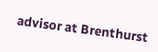advisor at Brenthurst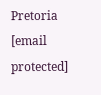Pretoria [email protected]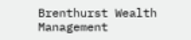Brenthurst Wealth Management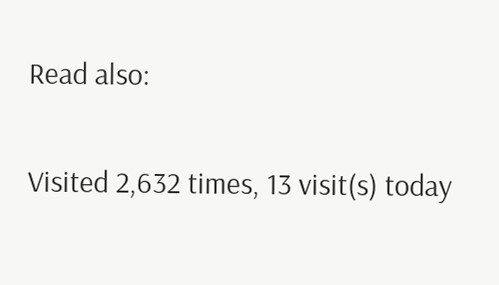Read also:

Visited 2,632 times, 13 visit(s) today